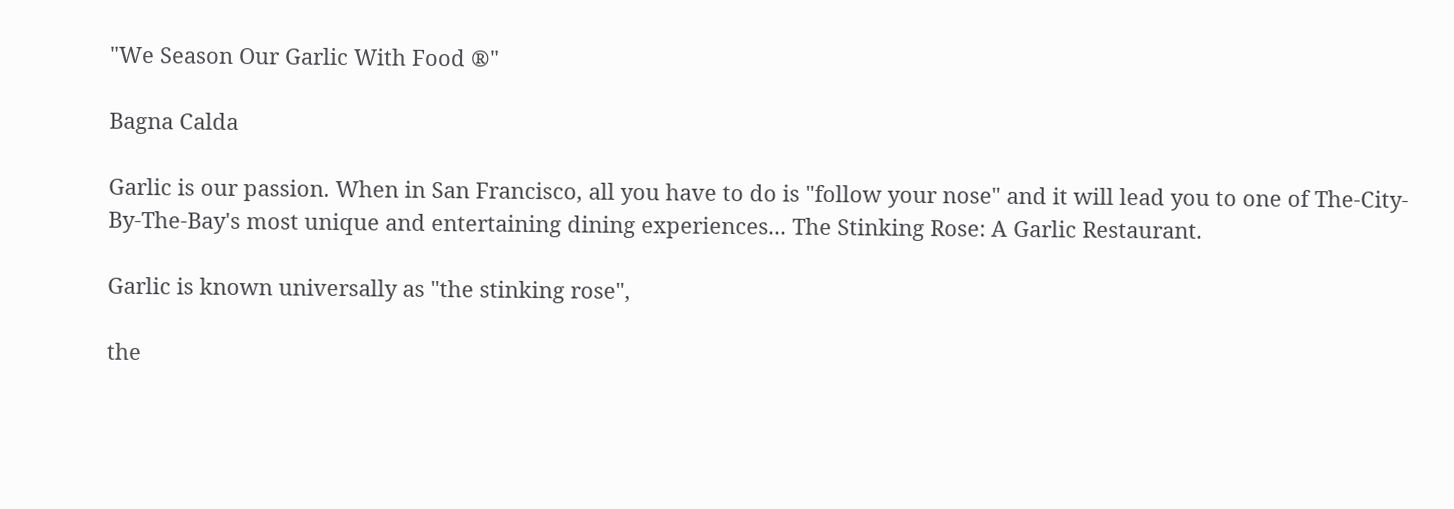"We Season Our Garlic With Food ®"

Bagna Calda

Garlic is our passion. When in San Francisco, all you have to do is "follow your nose" and it will lead you to one of The-City-By-The-Bay's most unique and entertaining dining experiences... The Stinking Rose: A Garlic Restaurant.

Garlic is known universally as "the stinking rose",

the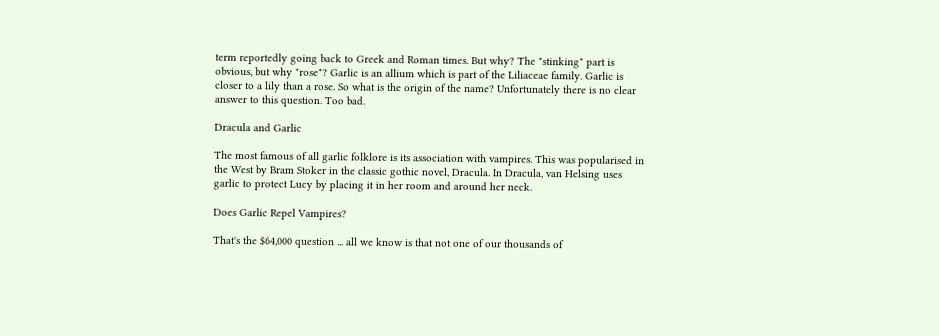term reportedly going back to Greek and Roman times. But why? The "stinking" part is obvious, but why "rose"? Garlic is an allium which is part of the Liliaceae family. Garlic is closer to a lily than a rose. So what is the origin of the name? Unfortunately there is no clear answer to this question. Too bad.

Dracula and Garlic

The most famous of all garlic folklore is its association with vampires. This was popularised in the West by Bram Stoker in the classic gothic novel, Dracula. In Dracula, van Helsing uses garlic to protect Lucy by placing it in her room and around her neck.

Does Garlic Repel Vampires?

That's the $64,000 question ... all we know is that not one of our thousands of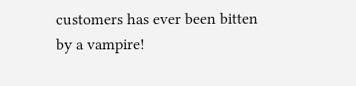customers has ever been bitten by a vampire!